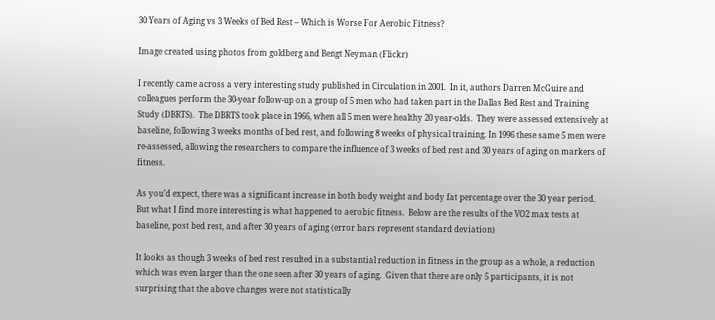30 Years of Aging vs 3 Weeks of Bed Rest – Which is Worse For Aerobic Fitness?

Image created using photos from goldberg and Bengt Neyman (Flickr)

I recently came across a very interesting study published in Circulation in 2001.  In it, authors Darren McGuire and colleagues perform the 30-year follow-up on a group of 5 men who had taken part in the Dallas Bed Rest and Training Study (DBRTS).  The DBRTS took place in 1966, when all 5 men were healthy 20 year-olds.  They were assessed extensively at baseline, following 3 weeks months of bed rest, and following 8 weeks of physical training. In 1996 these same 5 men were re-assessed, allowing the researchers to compare the influence of 3 weeks of bed rest and 30 years of aging on markers of fitness.

As you’d expect, there was a significant increase in both body weight and body fat percentage over the 30 year period.  But what I find more interesting is what happened to aerobic fitness.  Below are the results of the VO2 max tests at baseline, post bed rest, and after 30 years of aging (error bars represent standard deviation)

It looks as though 3 weeks of bed rest resulted in a substantial reduction in fitness in the group as a whole, a reduction which was even larger than the one seen after 30 years of aging.  Given that there are only 5 participants, it is not surprising that the above changes were not statistically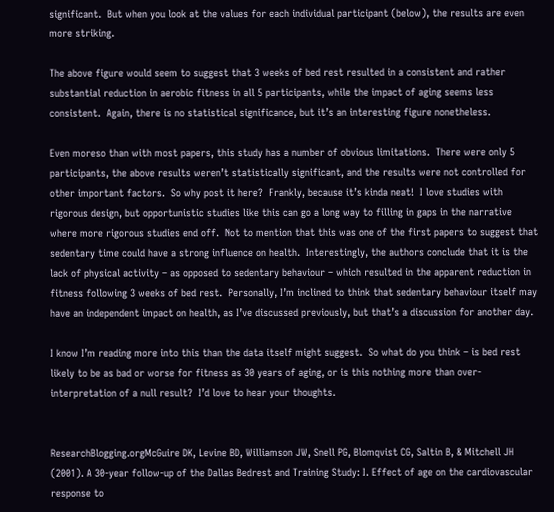significant.  But when you look at the values for each individual participant (below), the results are even more striking.

The above figure would seem to suggest that 3 weeks of bed rest resulted in a consistent and rather substantial reduction in aerobic fitness in all 5 participants, while the impact of aging seems less consistent.  Again, there is no statistical significance, but it’s an interesting figure nonetheless.

Even moreso than with most papers, this study has a number of obvious limitations.  There were only 5 participants, the above results weren’t statistically significant, and the results were not controlled for other important factors.  So why post it here?  Frankly, because it’s kinda neat!  I love studies with rigorous design, but opportunistic studies like this can go a long way to filling in gaps in the narrative where more rigorous studies end off.  Not to mention that this was one of the first papers to suggest that sedentary time could have a strong influence on health.  Interestingly, the authors conclude that it is the lack of physical activity – as opposed to sedentary behaviour – which resulted in the apparent reduction in fitness following 3 weeks of bed rest.  Personally, I’m inclined to think that sedentary behaviour itself may have an independent impact on health, as I’ve discussed previously, but that’s a discussion for another day.

I know I’m reading more into this than the data itself might suggest.  So what do you think – is bed rest likely to be as bad or worse for fitness as 30 years of aging, or is this nothing more than over-interpretation of a null result?  I’d love to hear your thoughts.


ResearchBlogging.orgMcGuire DK, Levine BD, Williamson JW, Snell PG, Blomqvist CG, Saltin B, & Mitchell JH (2001). A 30-year follow-up of the Dallas Bedrest and Training Study: I. Effect of age on the cardiovascular response to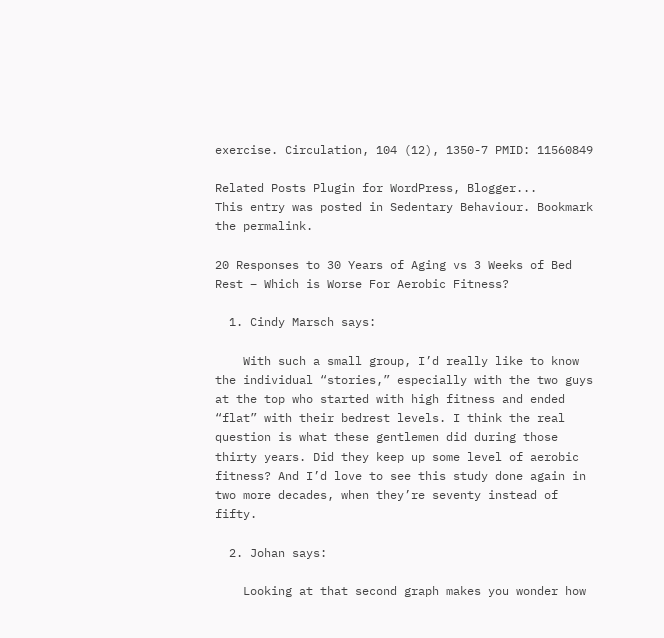exercise. Circulation, 104 (12), 1350-7 PMID: 11560849

Related Posts Plugin for WordPress, Blogger...
This entry was posted in Sedentary Behaviour. Bookmark the permalink.

20 Responses to 30 Years of Aging vs 3 Weeks of Bed Rest – Which is Worse For Aerobic Fitness?

  1. Cindy Marsch says:

    With such a small group, I’d really like to know the individual “stories,” especially with the two guys at the top who started with high fitness and ended “flat” with their bedrest levels. I think the real question is what these gentlemen did during those thirty years. Did they keep up some level of aerobic fitness? And I’d love to see this study done again in two more decades, when they’re seventy instead of fifty.

  2. Johan says:

    Looking at that second graph makes you wonder how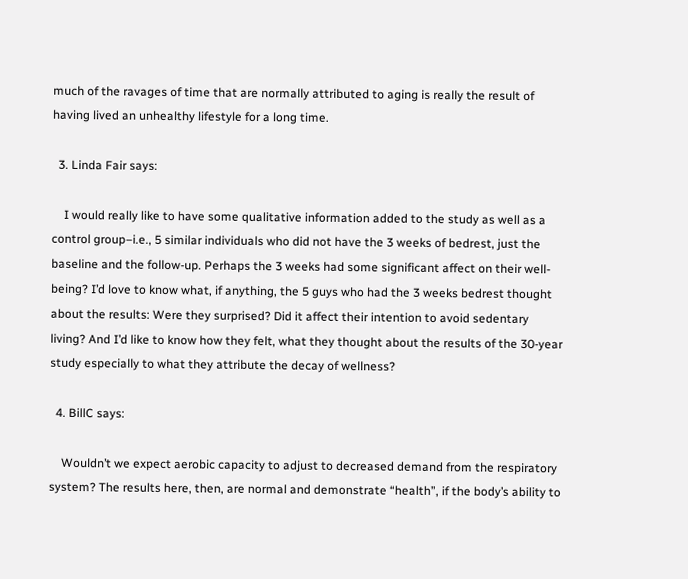much of the ravages of time that are normally attributed to aging is really the result of having lived an unhealthy lifestyle for a long time.

  3. Linda Fair says:

    I would really like to have some qualitative information added to the study as well as a control group–i.e., 5 similar individuals who did not have the 3 weeks of bedrest, just the baseline and the follow-up. Perhaps the 3 weeks had some significant affect on their well-being? I’d love to know what, if anything, the 5 guys who had the 3 weeks bedrest thought about the results: Were they surprised? Did it affect their intention to avoid sedentary living? And I’d like to know how they felt, what they thought about the results of the 30-year study especially to what they attribute the decay of wellness?

  4. BillC says:

    Wouldn’t we expect aerobic capacity to adjust to decreased demand from the respiratory system? The results here, then, are normal and demonstrate “health”, if the body’s ability to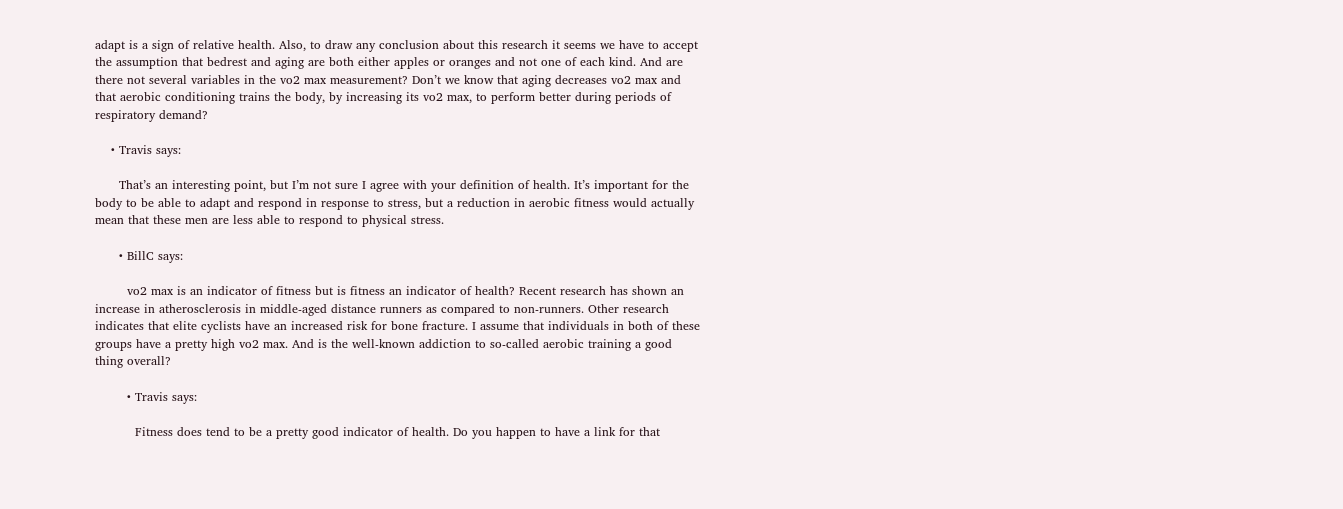adapt is a sign of relative health. Also, to draw any conclusion about this research it seems we have to accept the assumption that bedrest and aging are both either apples or oranges and not one of each kind. And are there not several variables in the vo2 max measurement? Don’t we know that aging decreases vo2 max and that aerobic conditioning trains the body, by increasing its vo2 max, to perform better during periods of respiratory demand?

    • Travis says:

      That’s an interesting point, but I’m not sure I agree with your definition of health. It’s important for the body to be able to adapt and respond in response to stress, but a reduction in aerobic fitness would actually mean that these men are less able to respond to physical stress.

      • BillC says:

        vo2 max is an indicator of fitness but is fitness an indicator of health? Recent research has shown an increase in atherosclerosis in middle-aged distance runners as compared to non-runners. Other research indicates that elite cyclists have an increased risk for bone fracture. I assume that individuals in both of these groups have a pretty high vo2 max. And is the well-known addiction to so-called aerobic training a good thing overall?

        • Travis says:

          Fitness does tend to be a pretty good indicator of health. Do you happen to have a link for that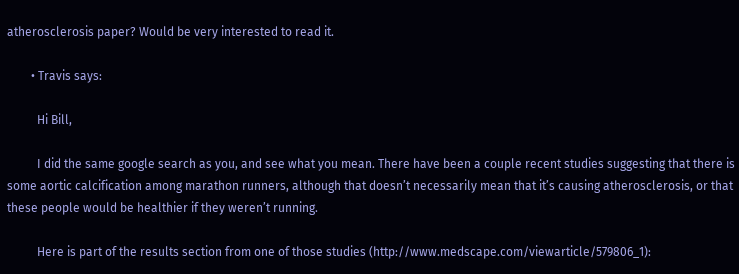atherosclerosis paper? Would be very interested to read it.

        • Travis says:

          Hi Bill,

          I did the same google search as you, and see what you mean. There have been a couple recent studies suggesting that there is some aortic calcification among marathon runners, although that doesn’t necessarily mean that it’s causing atherosclerosis, or that these people would be healthier if they weren’t running.

          Here is part of the results section from one of those studies (http://www.medscape.com/viewarticle/579806_1):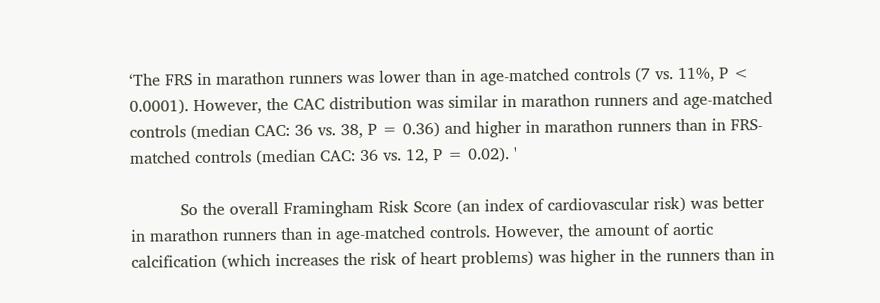‘The FRS in marathon runners was lower than in age-matched controls (7 vs. 11%, P < 0.0001). However, the CAC distribution was similar in marathon runners and age-matched controls (median CAC: 36 vs. 38, P = 0.36) and higher in marathon runners than in FRS-matched controls (median CAC: 36 vs. 12, P = 0.02). '

          So the overall Framingham Risk Score (an index of cardiovascular risk) was better in marathon runners than in age-matched controls. However, the amount of aortic calcification (which increases the risk of heart problems) was higher in the runners than in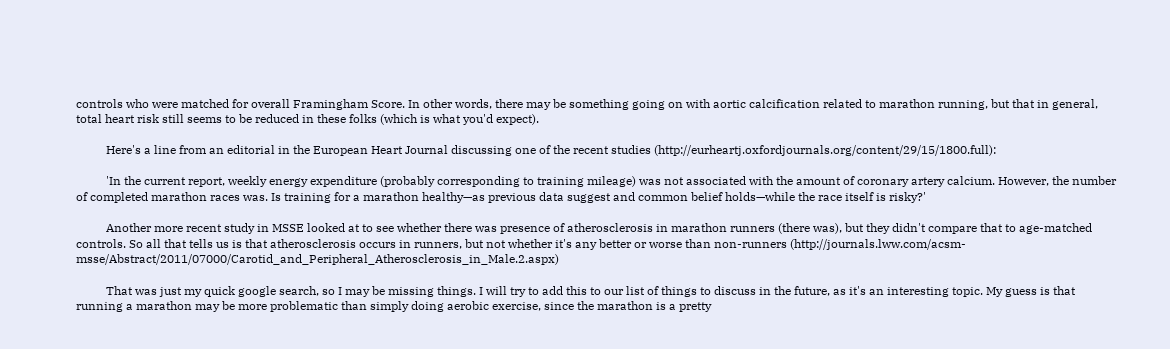controls who were matched for overall Framingham Score. In other words, there may be something going on with aortic calcification related to marathon running, but that in general, total heart risk still seems to be reduced in these folks (which is what you'd expect).

          Here's a line from an editorial in the European Heart Journal discussing one of the recent studies (http://eurheartj.oxfordjournals.org/content/29/15/1800.full):

          'In the current report, weekly energy expenditure (probably corresponding to training mileage) was not associated with the amount of coronary artery calcium. However, the number of completed marathon races was. Is training for a marathon healthy—as previous data suggest and common belief holds—while the race itself is risky?'

          Another more recent study in MSSE looked at to see whether there was presence of atherosclerosis in marathon runners (there was), but they didn't compare that to age-matched controls. So all that tells us is that atherosclerosis occurs in runners, but not whether it's any better or worse than non-runners (http://journals.lww.com/acsm-msse/Abstract/2011/07000/Carotid_and_Peripheral_Atherosclerosis_in_Male.2.aspx)

          That was just my quick google search, so I may be missing things. I will try to add this to our list of things to discuss in the future, as it's an interesting topic. My guess is that running a marathon may be more problematic than simply doing aerobic exercise, since the marathon is a pretty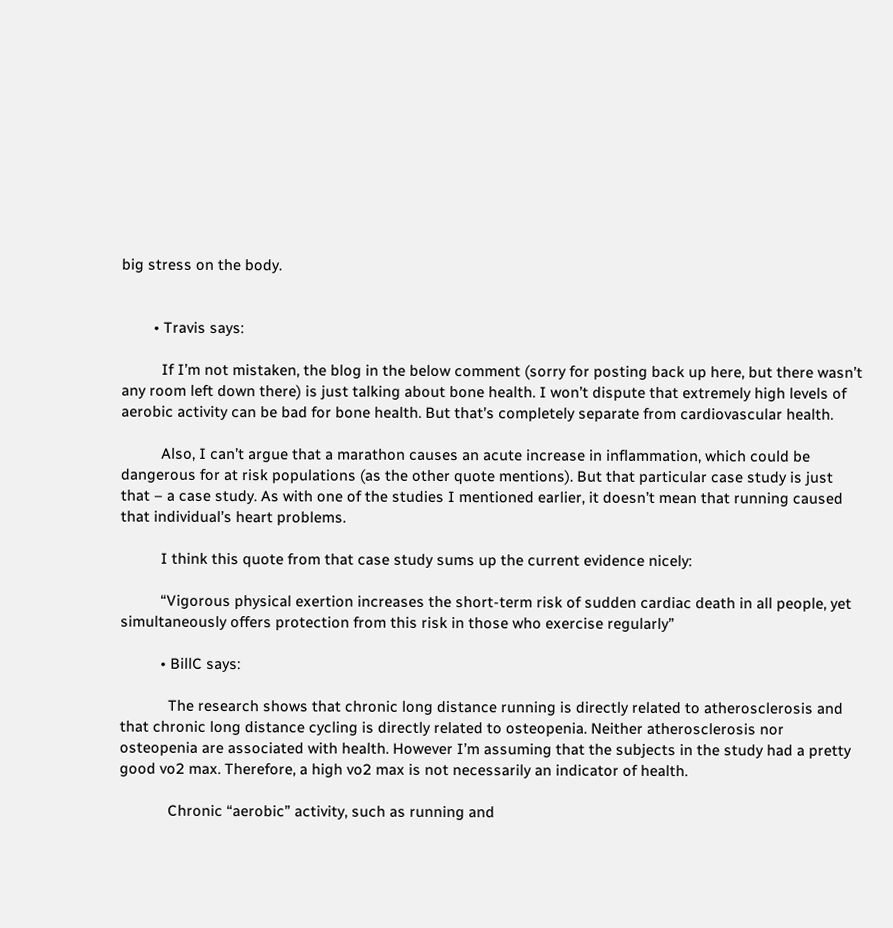big stress on the body.


        • Travis says:

          If I’m not mistaken, the blog in the below comment (sorry for posting back up here, but there wasn’t any room left down there) is just talking about bone health. I won’t dispute that extremely high levels of aerobic activity can be bad for bone health. But that’s completely separate from cardiovascular health.

          Also, I can’t argue that a marathon causes an acute increase in inflammation, which could be dangerous for at risk populations (as the other quote mentions). But that particular case study is just that – a case study. As with one of the studies I mentioned earlier, it doesn’t mean that running caused that individual’s heart problems.

          I think this quote from that case study sums up the current evidence nicely:

          “Vigorous physical exertion increases the short-term risk of sudden cardiac death in all people, yet simultaneously offers protection from this risk in those who exercise regularly”

          • BillC says:

            The research shows that chronic long distance running is directly related to atherosclerosis and that chronic long distance cycling is directly related to osteopenia. Neither atherosclerosis nor osteopenia are associated with health. However I’m assuming that the subjects in the study had a pretty good vo2 max. Therefore, a high vo2 max is not necessarily an indicator of health.

            Chronic “aerobic” activity, such as running and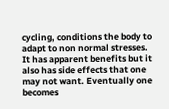cycling, conditions the body to adapt to non normal stresses. It has apparent benefits but it also has side effects that one may not want. Eventually one becomes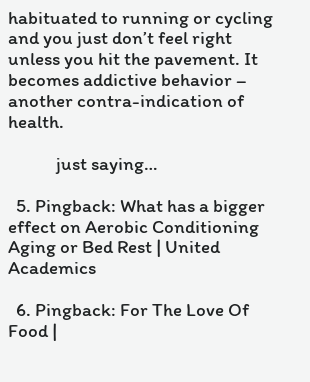habituated to running or cycling and you just don’t feel right unless you hit the pavement. It becomes addictive behavior – another contra-indication of health.

            just saying…

  5. Pingback: What has a bigger effect on Aerobic Conditioning Aging or Bed Rest | United Academics

  6. Pingback: For The Love Of Food |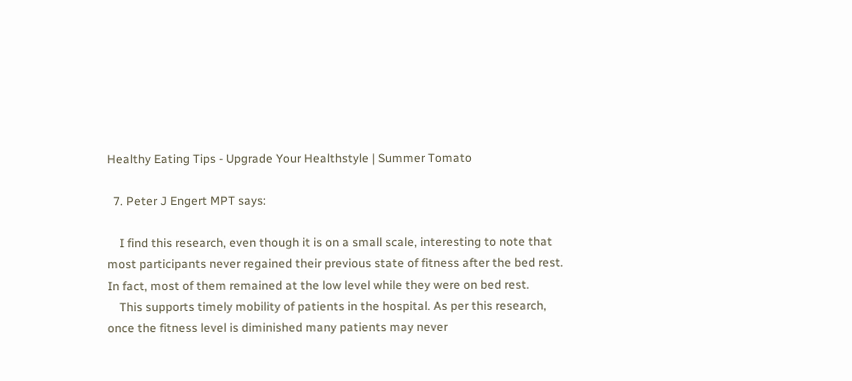Healthy Eating Tips - Upgrade Your Healthstyle | Summer Tomato

  7. Peter J Engert MPT says:

    I find this research, even though it is on a small scale, interesting to note that most participants never regained their previous state of fitness after the bed rest. In fact, most of them remained at the low level while they were on bed rest.
    This supports timely mobility of patients in the hospital. As per this research, once the fitness level is diminished many patients may never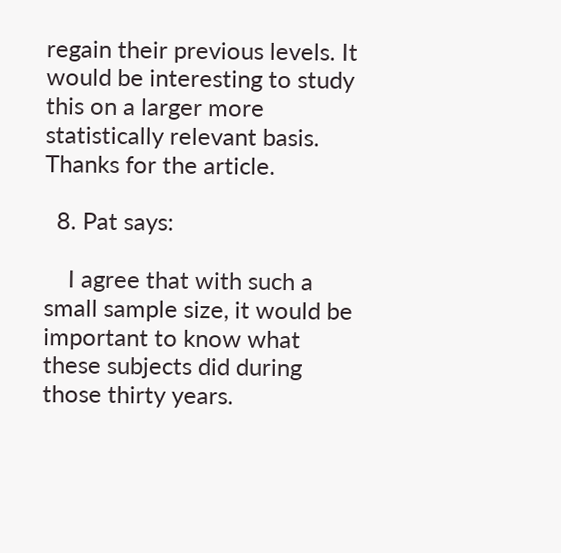regain their previous levels. It would be interesting to study this on a larger more statistically relevant basis. Thanks for the article.

  8. Pat says:

    I agree that with such a small sample size, it would be important to know what these subjects did during those thirty years.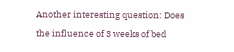Another interesting question: Does the influence of 3 weeks of bed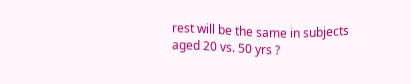rest will be the same in subjects aged 20 vs. 50 yrs ?